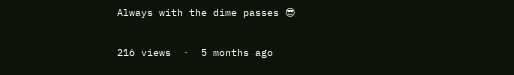Always with the dime passes 😎

216 views  ·  5 months ago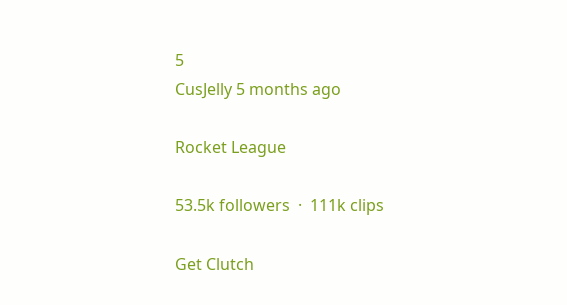5
CusJelly 5 months ago

Rocket League

53.5k followers  ·  111k clips

Get Clutch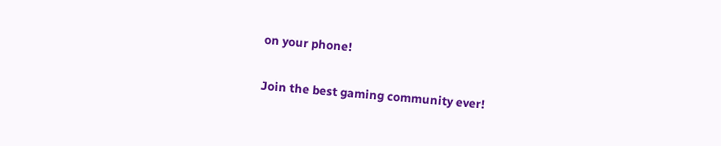on your phone!

Join the best gaming community ever!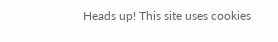Heads up! This site uses cookies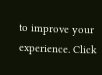to improve your experience. Click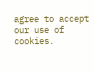agree to accept our use of cookies.